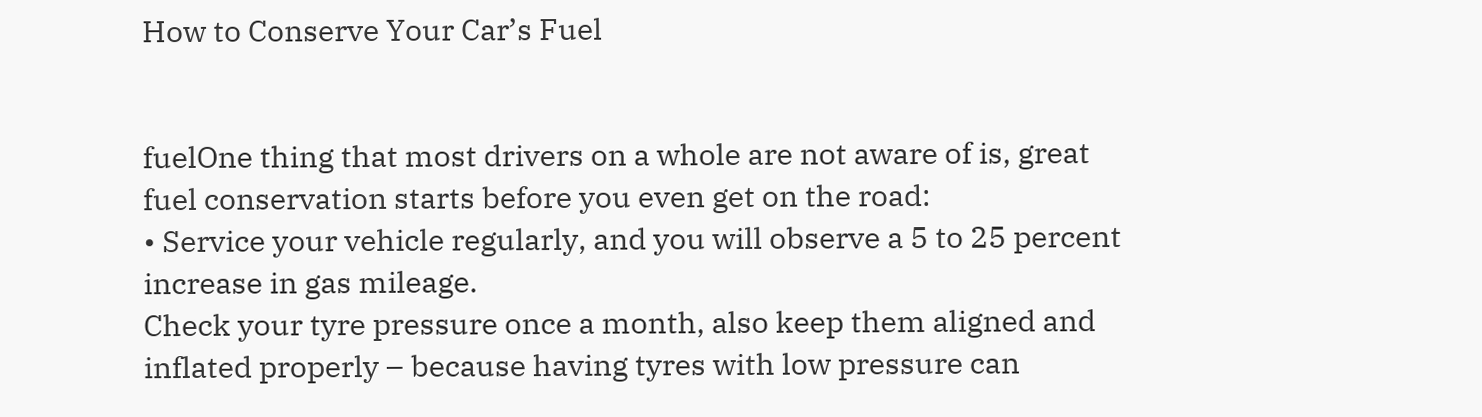How to Conserve Your Car’s Fuel


fuelOne thing that most drivers on a whole are not aware of is, great fuel conservation starts before you even get on the road:
• Service your vehicle regularly, and you will observe a 5 to 25 percent increase in gas mileage.
Check your tyre pressure once a month, also keep them aligned and inflated properly – because having tyres with low pressure can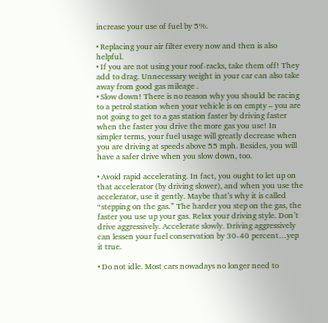increase your use of fuel by 5%.

• Replacing your air filter every now and then is also helpful.
• If you are not using your roof-racks, take them off! They add to drag. Unnecessary weight in your car can also take away from good gas mileage .
• Slow down! There is no reason why you should be racing to a petrol station when your vehicle is on empty – you are not going to get to a gas station faster by driving faster when the faster you drive the more gas you use! In simpler terms, your fuel usage will greatly decrease when you are driving at speeds above 55 mph. Besides, you will have a safer drive when you slow down, too.

• Avoid rapid accelerating. In fact, you ought to let up on that accelerator (by driving slower), and when you use the accelerator, use it gently. Maybe that’s why it is called “stepping on the gas.” The harder you step on the gas, the faster you use up your gas. Relax your driving style. Don’t drive aggressively. Accelerate slowly. Driving aggressively can lessen your fuel conservation by 30-40 percent…yep it true.

• Do not idle. Most cars nowadays no longer need to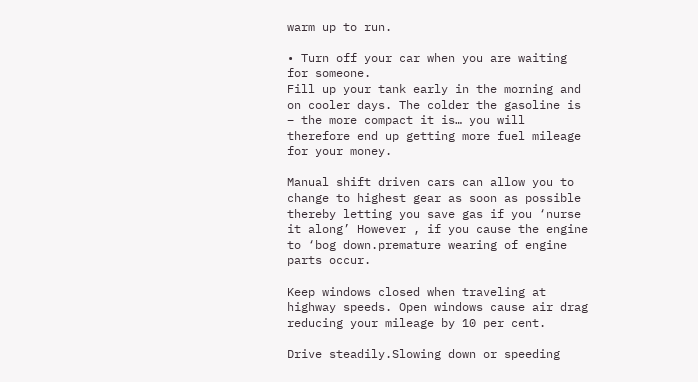warm up to run.

• Turn off your car when you are waiting for someone.
Fill up your tank early in the morning and on cooler days. The colder the gasoline is – the more compact it is… you will therefore end up getting more fuel mileage for your money.

Manual shift driven cars can allow you to change to highest gear as soon as possible thereby letting you save gas if you ‘nurse it along’ However , if you cause the engine to ‘bog down.premature wearing of engine parts occur.

Keep windows closed when traveling at highway speeds. Open windows cause air drag reducing your mileage by 10 per cent.

Drive steadily.Slowing down or speeding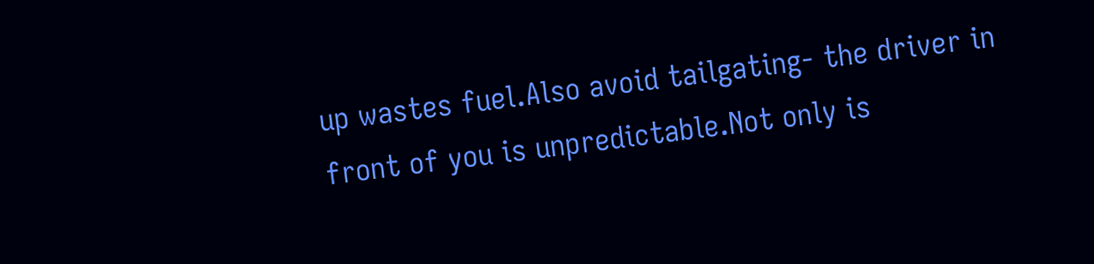up wastes fuel.Also avoid tailgating- the driver in front of you is unpredictable.Not only is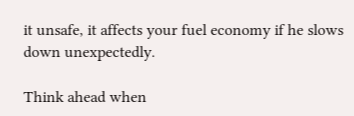it unsafe, it affects your fuel economy if he slows down unexpectedly.

Think ahead when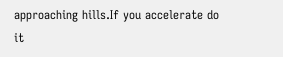approaching hills.If you accelerate do it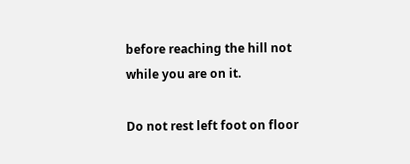before reaching the hill not while you are on it.

Do not rest left foot on floor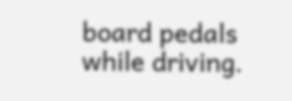board pedals while driving.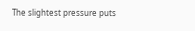The slightest pressure puts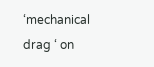‘mechanical drag ‘ on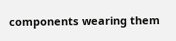components wearing them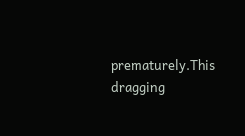prematurely.This dragging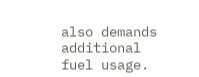also demands additional fuel usage.